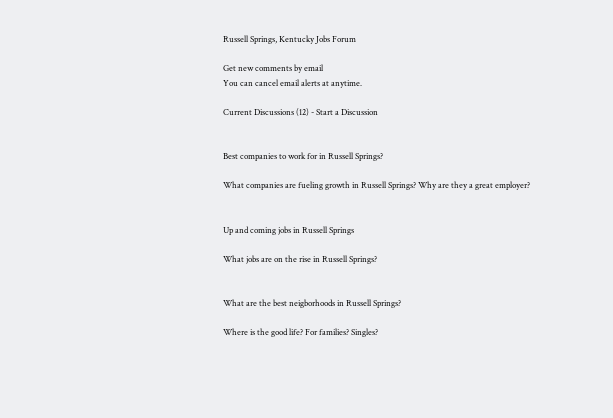Russell Springs, Kentucky Jobs Forum

Get new comments by email
You can cancel email alerts at anytime.

Current Discussions (12) - Start a Discussion


Best companies to work for in Russell Springs?

What companies are fueling growth in Russell Springs? Why are they a great employer?


Up and coming jobs in Russell Springs

What jobs are on the rise in Russell Springs?


What are the best neigborhoods in Russell Springs?

Where is the good life? For families? Singles?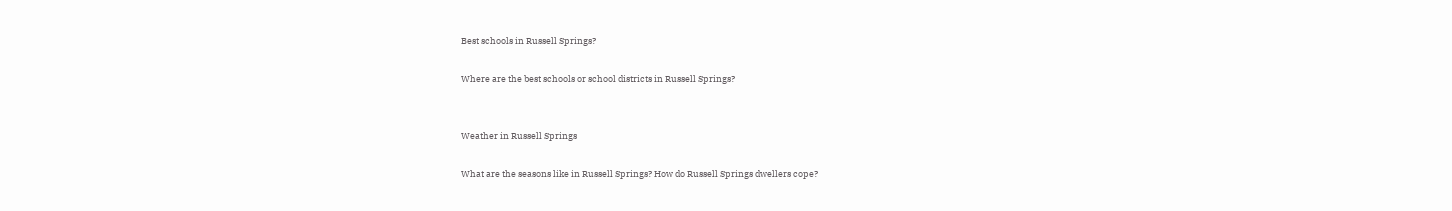Best schools in Russell Springs?

Where are the best schools or school districts in Russell Springs?


Weather in Russell Springs

What are the seasons like in Russell Springs? How do Russell Springs dwellers cope?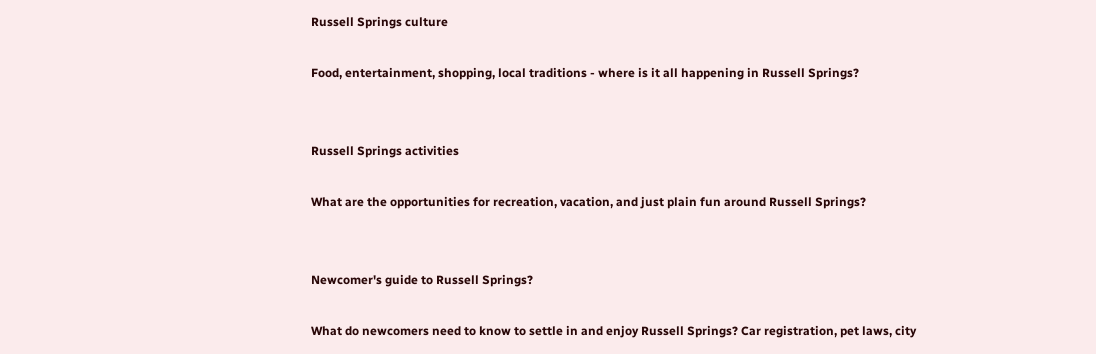Russell Springs culture

Food, entertainment, shopping, local traditions - where is it all happening in Russell Springs?


Russell Springs activities

What are the opportunities for recreation, vacation, and just plain fun around Russell Springs?


Newcomer's guide to Russell Springs?

What do newcomers need to know to settle in and enjoy Russell Springs? Car registration, pet laws, city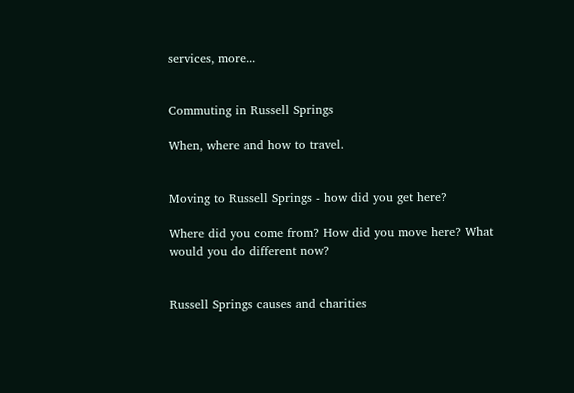services, more...


Commuting in Russell Springs

When, where and how to travel.


Moving to Russell Springs - how did you get here?

Where did you come from? How did you move here? What would you do different now?


Russell Springs causes and charities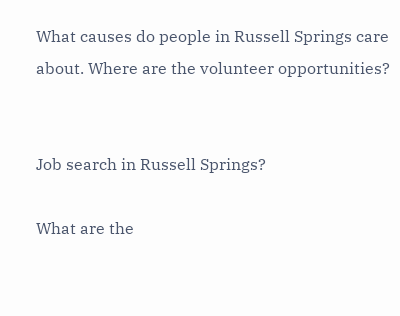What causes do people in Russell Springs care about. Where are the volunteer opportunities?


Job search in Russell Springs?

What are the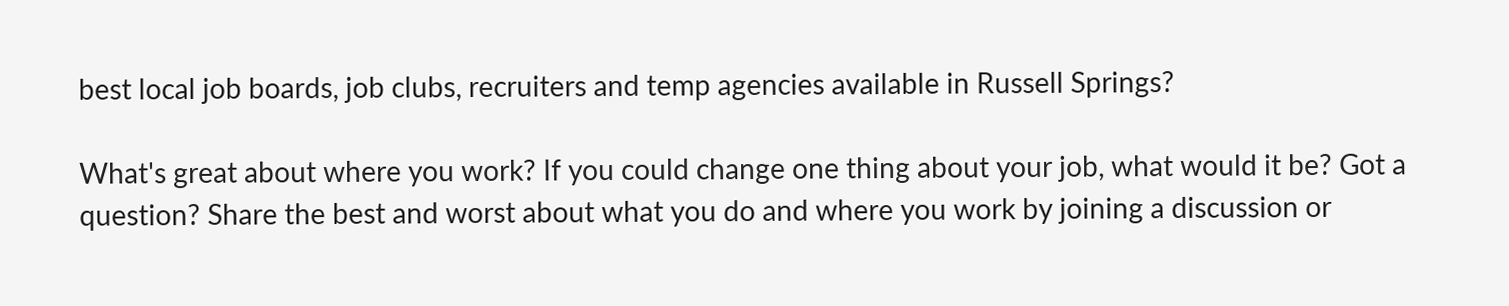best local job boards, job clubs, recruiters and temp agencies available in Russell Springs?

What's great about where you work? If you could change one thing about your job, what would it be? Got a question? Share the best and worst about what you do and where you work by joining a discussion or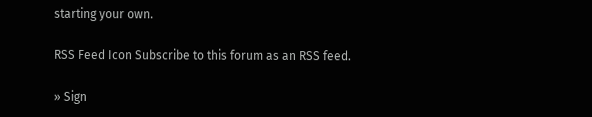starting your own.

RSS Feed Icon Subscribe to this forum as an RSS feed.

» Sign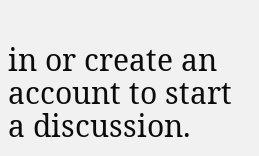in or create an account to start a discussion.